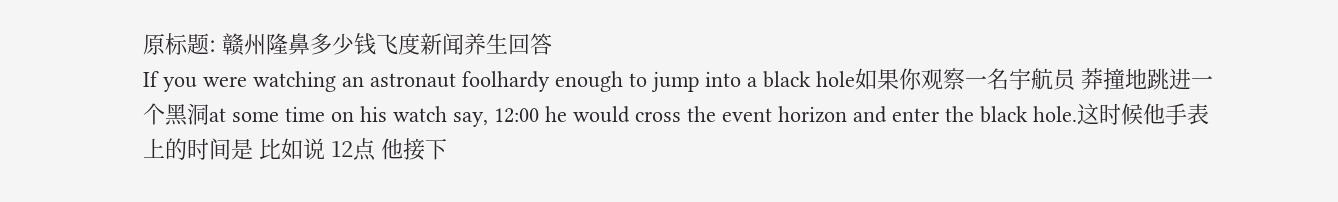原标题: 赣州隆鼻多少钱飞度新闻养生回答
If you were watching an astronaut foolhardy enough to jump into a black hole如果你观察一名宇航员 莽撞地跳进一个黑洞at some time on his watch say, 12:00 he would cross the event horizon and enter the black hole.这时候他手表上的时间是 比如说 12点 他接下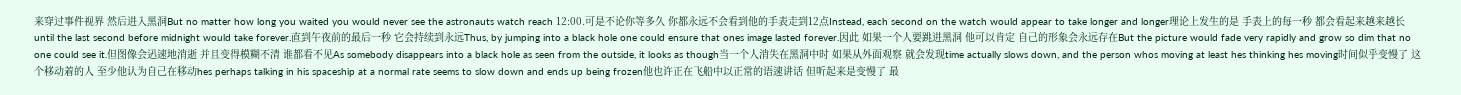来穿过事件视界 然后进入黑洞But no matter how long you waited you would never see the astronauts watch reach 12:00.可是不论你等多久 你都永远不会看到他的手表走到12点Instead, each second on the watch would appear to take longer and longer理论上发生的是 手表上的每一秒 都会看起来越来越长until the last second before midnight would take forever.直到午夜前的最后一秒 它会持续到永远Thus, by jumping into a black hole one could ensure that ones image lasted forever.因此 如果一个人要跳进黑洞 他可以肯定 自己的形象会永远存在But the picture would fade very rapidly and grow so dim that no one could see it.但图像会迅速地消逝 并且变得模糊不清 谁都看不见As somebody disappears into a black hole as seen from the outside, it looks as though当一个人消失在黑洞中时 如果从外面观察 就会发现time actually slows down, and the person whos moving at least hes thinking hes moving时间似乎变慢了 这个移动着的人 至少他认为自己在移动hes perhaps talking in his spaceship at a normal rate seems to slow down and ends up being frozen他也许正在飞船中以正常的语速讲话 但听起来是变慢了 最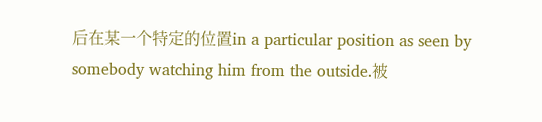后在某一个特定的位置in a particular position as seen by somebody watching him from the outside.被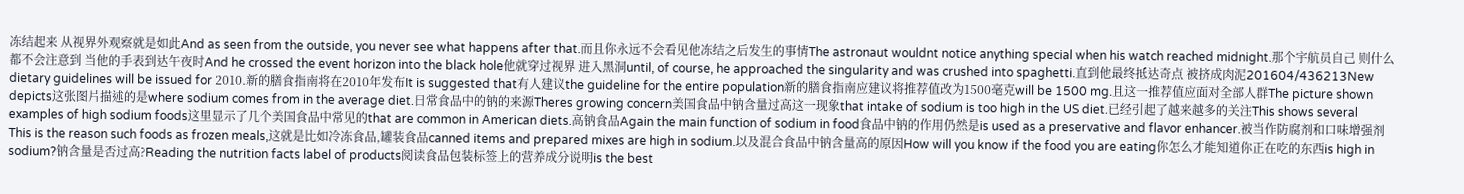冻结起来 从视界外观察就是如此And as seen from the outside, you never see what happens after that.而且你永远不会看见他冻结之后发生的事情The astronaut wouldnt notice anything special when his watch reached midnight.那个宇航员自己 则什么都不会注意到 当他的手表到达午夜时And he crossed the event horizon into the black hole他就穿过视界 进入黑洞until, of course, he approached the singularity and was crushed into spaghetti.直到他最终抵达奇点 被挤成肉泥201604/436213New dietary guidelines will be issued for 2010.新的膳食指南将在2010年发布It is suggested that有人建议the guideline for the entire population新的膳食指南应建议将推荐值改为1500毫克will be 1500 mg.且这一推荐值应面对全部人群The picture shown depicts这张图片描述的是where sodium comes from in the average diet.日常食品中的钠的来源Theres growing concern美国食品中钠含量过高这一现象that intake of sodium is too high in the US diet.已经引起了越来越多的关注This shows several examples of high sodium foods这里显示了几个美国食品中常见的that are common in American diets.高钠食品Again the main function of sodium in food食品中钠的作用仍然是is used as a preservative and flavor enhancer.被当作防腐剂和口味增强剂This is the reason such foods as frozen meals,这就是比如冷冻食品,罐装食品canned items and prepared mixes are high in sodium.以及混合食品中钠含量高的原因How will you know if the food you are eating你怎么才能知道你正在吃的东西is high in sodium?钠含量是否过高?Reading the nutrition facts label of products阅读食品包装标签上的营养成分说明is the best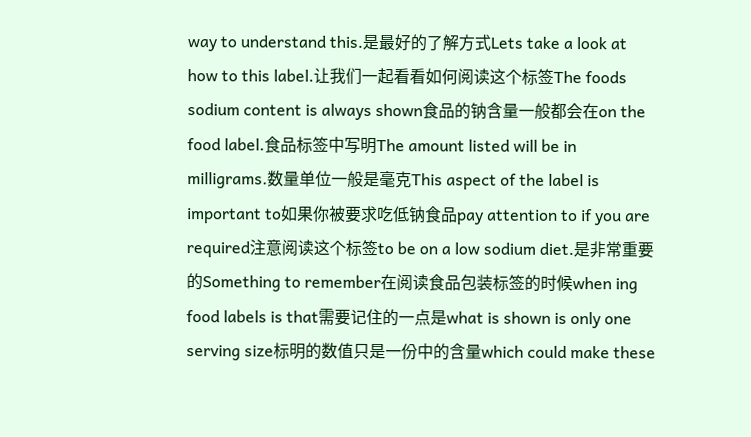way to understand this.是最好的了解方式Lets take a look at how to this label.让我们一起看看如何阅读这个标签The foods sodium content is always shown食品的钠含量一般都会在on the food label.食品标签中写明The amount listed will be in milligrams.数量单位一般是毫克This aspect of the label is important to如果你被要求吃低钠食品pay attention to if you are required注意阅读这个标签to be on a low sodium diet.是非常重要的Something to remember在阅读食品包装标签的时候when ing food labels is that需要记住的一点是what is shown is only one serving size标明的数值只是一份中的含量which could make these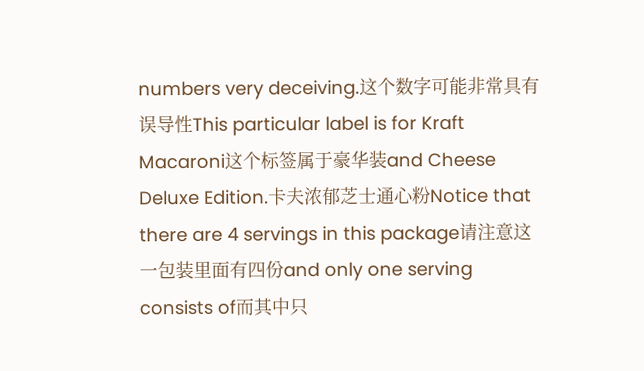numbers very deceiving.这个数字可能非常具有误导性This particular label is for Kraft Macaroni这个标签属于豪华装and Cheese Deluxe Edition.卡夫浓郁芝士通心粉Notice that there are 4 servings in this package请注意这一包装里面有四份and only one serving consists of而其中只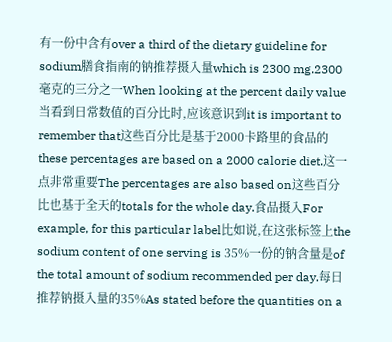有一份中含有over a third of the dietary guideline for sodium膳食指南的钠推荐摄入量which is 2300 mg.2300毫克的三分之一When looking at the percent daily value当看到日常数值的百分比时,应该意识到it is important to remember that这些百分比是基于2000卡路里的食品的these percentages are based on a 2000 calorie diet.这一点非常重要The percentages are also based on这些百分比也基于全天的totals for the whole day.食品摄入For example, for this particular label比如说,在这张标签上the sodium content of one serving is 35%一份的钠含量是of the total amount of sodium recommended per day.每日推荐钠摄入量的35%As stated before the quantities on a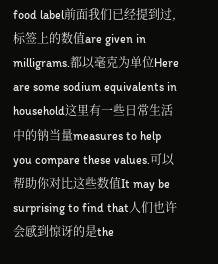food label前面我们已经提到过,标签上的数值are given in milligrams.都以毫克为单位Here are some sodium equivalents in household这里有一些日常生活中的钠当量measures to help you compare these values.可以帮助你对比这些数值It may be surprising to find that人们也许会感到惊讶的是the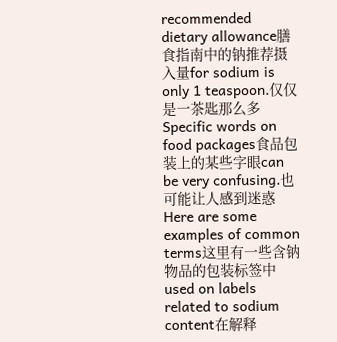recommended dietary allowance膳食指南中的钠推荐摄入量for sodium is only 1 teaspoon.仅仅是一茶匙那么多Specific words on food packages食品包装上的某些字眼can be very confusing.也可能让人感到迷惑Here are some examples of common terms这里有一些含钠物品的包装标签中used on labels related to sodium content在解释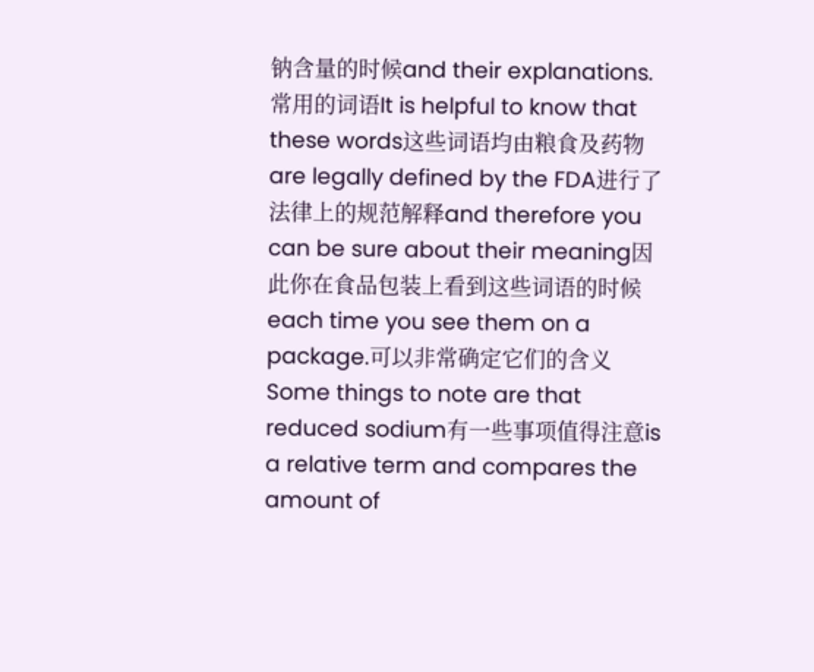钠含量的时候and their explanations.常用的词语It is helpful to know that these words这些词语均由粮食及药物are legally defined by the FDA进行了法律上的规范解释and therefore you can be sure about their meaning因此你在食品包装上看到这些词语的时候each time you see them on a package.可以非常确定它们的含义Some things to note are that reduced sodium有一些事项值得注意is a relative term and compares the amount of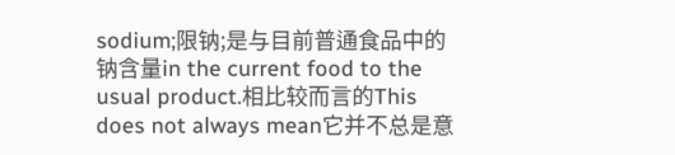sodium;限钠;是与目前普通食品中的钠含量in the current food to the usual product.相比较而言的This does not always mean它并不总是意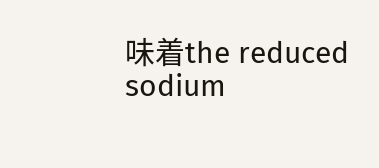味着the reduced sodium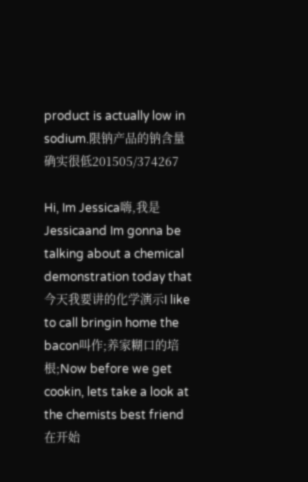product is actually low in sodium.限钠产品的钠含量确实很低201505/374267

Hi, Im Jessica嗨,我是Jessicaand Im gonna be talking about a chemical demonstration today that今天我要讲的化学演示I like to call bringin home the bacon叫作;养家糊口的培根;Now before we get cookin, lets take a look at the chemists best friend在开始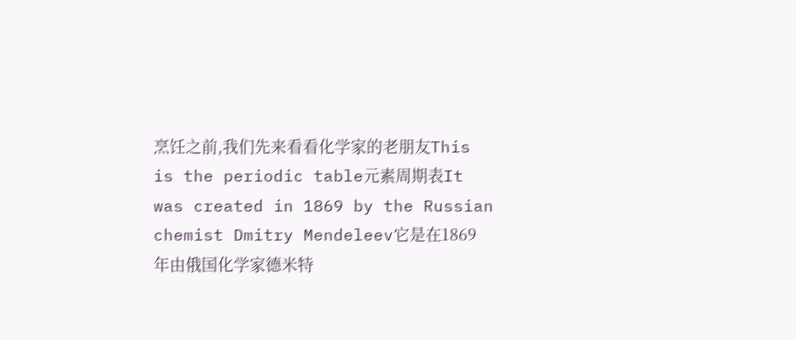烹饪之前,我们先来看看化学家的老朋友This is the periodic table元素周期表It was created in 1869 by the Russian chemist Dmitry Mendeleev它是在1869年由俄国化学家德米特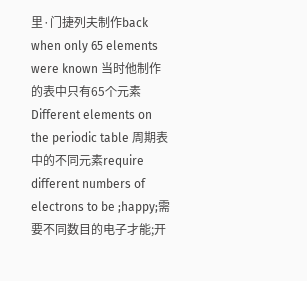里·门捷列夫制作back when only 65 elements were known 当时他制作的表中只有65个元素Different elements on the periodic table 周期表中的不同元素require different numbers of electrons to be ;happy;需要不同数目的电子才能;开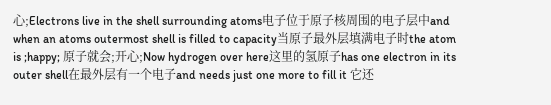心;Electrons live in the shell surrounding atoms电子位于原子核周围的电子层中and when an atoms outermost shell is filled to capacity当原子最外层填满电子时the atom is ;happy; 原子就会;开心;Now hydrogen over here这里的氢原子has one electron in its outer shell在最外层有一个电子and needs just one more to fill it 它还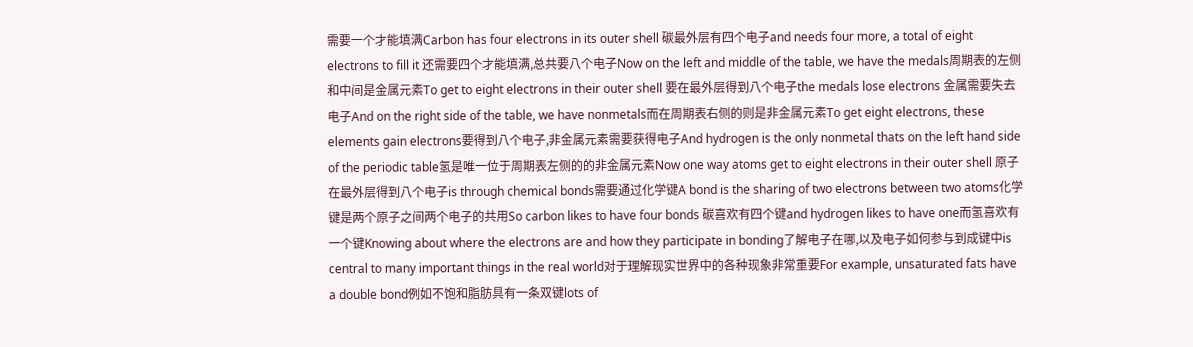需要一个才能填满Carbon has four electrons in its outer shell 碳最外层有四个电子and needs four more, a total of eight electrons to fill it 还需要四个才能填满,总共要八个电子Now on the left and middle of the table, we have the medals周期表的左侧和中间是金属元素To get to eight electrons in their outer shell 要在最外层得到八个电子the medals lose electrons 金属需要失去电子And on the right side of the table, we have nonmetals而在周期表右侧的则是非金属元素To get eight electrons, these elements gain electrons要得到八个电子,非金属元素需要获得电子And hydrogen is the only nonmetal thats on the left hand side of the periodic table氢是唯一位于周期表左侧的的非金属元素Now one way atoms get to eight electrons in their outer shell 原子在最外层得到八个电子is through chemical bonds需要通过化学键A bond is the sharing of two electrons between two atoms化学键是两个原子之间两个电子的共用So carbon likes to have four bonds 碳喜欢有四个键and hydrogen likes to have one而氢喜欢有一个键Knowing about where the electrons are and how they participate in bonding了解电子在哪,以及电子如何参与到成键中is central to many important things in the real world对于理解现实世界中的各种现象非常重要For example, unsaturated fats have a double bond例如不饱和脂肪具有一条双键lots of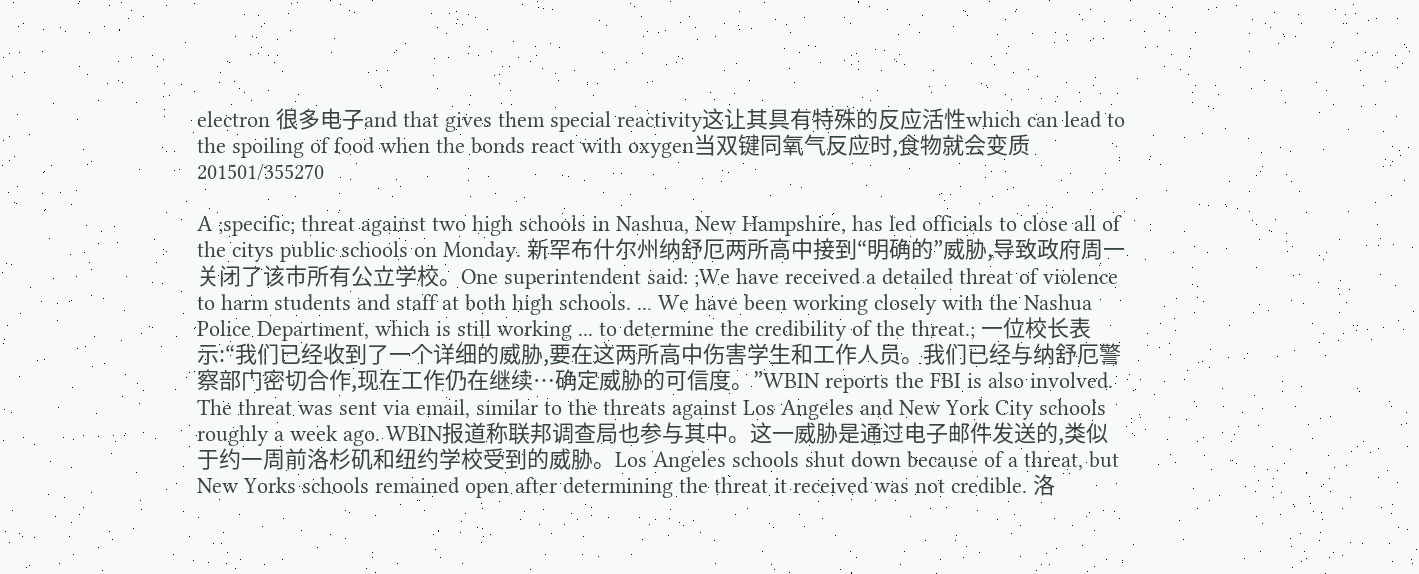electron 很多电子and that gives them special reactivity这让其具有特殊的反应活性which can lead to the spoiling of food when the bonds react with oxygen当双键同氧气反应时,食物就会变质201501/355270

A ;specific; threat against two high schools in Nashua, New Hampshire, has led officials to close all of the citys public schools on Monday. 新罕布什尔州纳舒厄两所高中接到“明确的”威胁,导致政府周一关闭了该市所有公立学校。One superintendent said: ;We have received a detailed threat of violence to harm students and staff at both high schools. ... We have been working closely with the Nashua Police Department, which is still working ... to determine the credibility of the threat.; 一位校长表示:“我们已经收到了一个详细的威胁,要在这两所高中伤害学生和工作人员。我们已经与纳舒厄警察部门密切合作,现在工作仍在继续…确定威胁的可信度。”WBIN reports the FBI is also involved. The threat was sent via email, similar to the threats against Los Angeles and New York City schools roughly a week ago. WBIN报道称联邦调查局也参与其中。这一威胁是通过电子邮件发送的,类似于约一周前洛杉矶和纽约学校受到的威胁。Los Angeles schools shut down because of a threat, but New Yorks schools remained open after determining the threat it received was not credible. 洛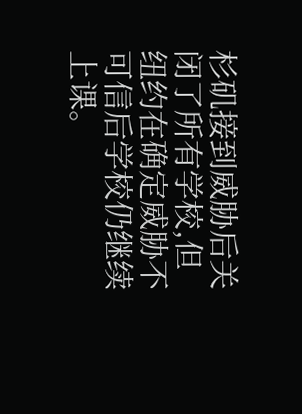杉矶接到威胁后关闭了所有学校,但纽约在确定威胁不可信后学校仍继续上课。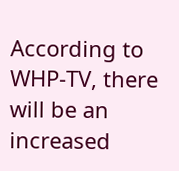According to WHP-TV, there will be an increased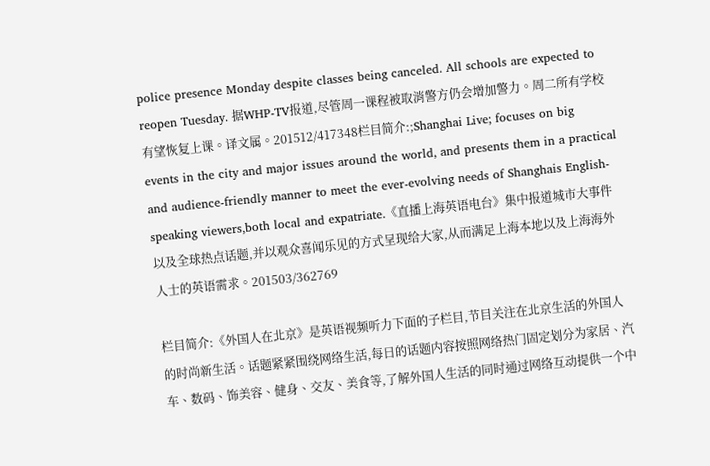police presence Monday despite classes being canceled. All schools are expected to reopen Tuesday. 据WHP-TV报道,尽管周一课程被取消警方仍会增加警力。周二所有学校有望恢复上课。译文属。201512/417348栏目简介:;Shanghai Live; focuses on big events in the city and major issues around the world, and presents them in a practical and audience-friendly manner to meet the ever-evolving needs of Shanghais English-speaking viewers,both local and expatriate.《直播上海英语电台》集中报道城市大事件以及全球热点话题,并以观众喜闻乐见的方式呈现给大家,从而满足上海本地以及上海海外人士的英语需求。201503/362769

栏目简介:《外国人在北京》是英语视频听力下面的子栏目,节目关注在北京生活的外国人的时尚新生活。话题紧紧围绕网络生活,每日的话题内容按照网络热门固定划分为家居、汽车、数码、饰美容、健身、交友、美食等,了解外国人生活的同时通过网络互动提供一个中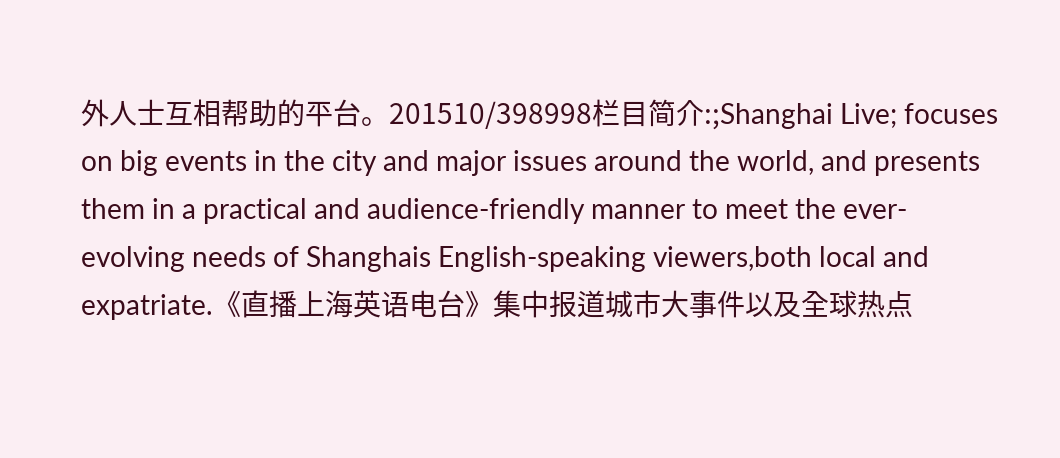外人士互相帮助的平台。201510/398998栏目简介:;Shanghai Live; focuses on big events in the city and major issues around the world, and presents them in a practical and audience-friendly manner to meet the ever-evolving needs of Shanghais English-speaking viewers,both local and expatriate.《直播上海英语电台》集中报道城市大事件以及全球热点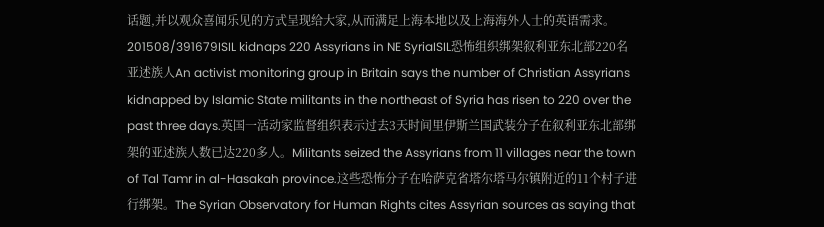话题,并以观众喜闻乐见的方式呈现给大家,从而满足上海本地以及上海海外人士的英语需求。201508/391679ISIL kidnaps 220 Assyrians in NE SyriaISIL恐怖组织绑架叙利亚东北部220名亚述族人An activist monitoring group in Britain says the number of Christian Assyrians kidnapped by Islamic State militants in the northeast of Syria has risen to 220 over the past three days.英国一活动家监督组织表示过去3天时间里伊斯兰国武装分子在叙利亚东北部绑架的亚述族人数已达220多人。Militants seized the Assyrians from 11 villages near the town of Tal Tamr in al-Hasakah province.这些恐怖分子在哈萨克省塔尔塔马尔镇附近的11个村子进行绑架。The Syrian Observatory for Human Rights cites Assyrian sources as saying that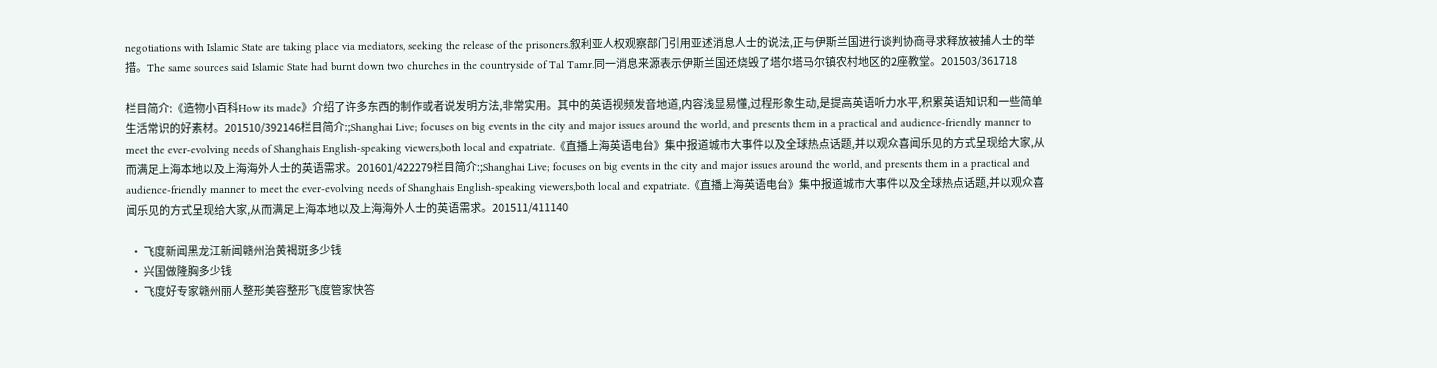negotiations with Islamic State are taking place via mediators, seeking the release of the prisoners.叙利亚人权观察部门引用亚述消息人士的说法,正与伊斯兰国进行谈判协商寻求释放被捕人士的举措。The same sources said Islamic State had burnt down two churches in the countryside of Tal Tamr.同一消息来源表示伊斯兰国还烧毁了塔尔塔马尔镇农村地区的2座教堂。201503/361718

栏目简介:《造物小百科How its made》介绍了许多东西的制作或者说发明方法,非常实用。其中的英语视频发音地道,内容浅显易懂,过程形象生动,是提高英语听力水平,积累英语知识和一些简单生活常识的好素材。201510/392146栏目简介:;Shanghai Live; focuses on big events in the city and major issues around the world, and presents them in a practical and audience-friendly manner to meet the ever-evolving needs of Shanghais English-speaking viewers,both local and expatriate.《直播上海英语电台》集中报道城市大事件以及全球热点话题,并以观众喜闻乐见的方式呈现给大家,从而满足上海本地以及上海海外人士的英语需求。201601/422279栏目简介:;Shanghai Live; focuses on big events in the city and major issues around the world, and presents them in a practical and audience-friendly manner to meet the ever-evolving needs of Shanghais English-speaking viewers,both local and expatriate.《直播上海英语电台》集中报道城市大事件以及全球热点话题,并以观众喜闻乐见的方式呈现给大家,从而满足上海本地以及上海海外人士的英语需求。201511/411140

  • 飞度新闻黑龙江新闻赣州治黄褐斑多少钱
  • 兴国做隆胸多少钱
  • 飞度好专家赣州丽人整形美容整形飞度管家快答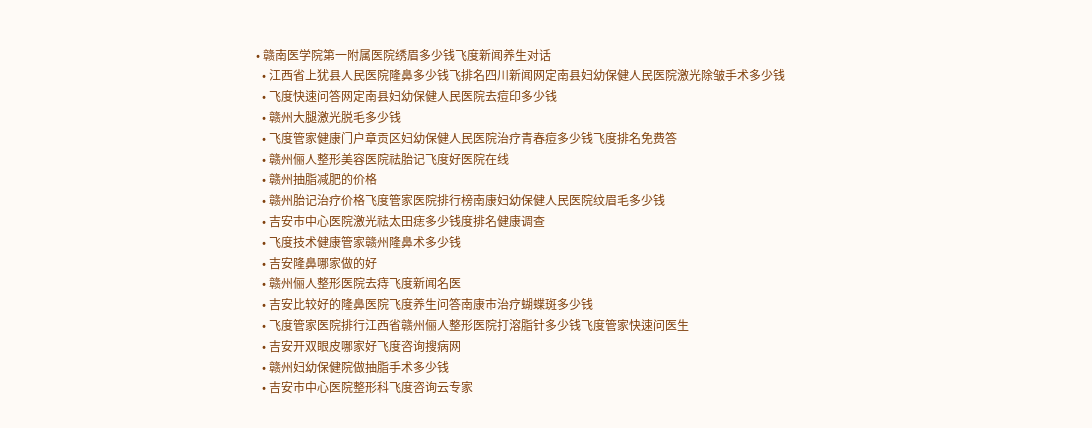• 赣南医学院第一附属医院绣眉多少钱飞度新闻养生对话
  • 江西省上犹县人民医院隆鼻多少钱飞排名四川新闻网定南县妇幼保健人民医院激光除皱手术多少钱
  • 飞度快速问答网定南县妇幼保健人民医院去痘印多少钱
  • 赣州大腿激光脱毛多少钱
  • 飞度管家健康门户章贡区妇幼保健人民医院治疗青春痘多少钱飞度排名免费答
  • 赣州俪人整形美容医院祛胎记飞度好医院在线
  • 赣州抽脂减肥的价格
  • 赣州胎记治疗价格飞度管家医院排行榜南康妇幼保健人民医院纹眉毛多少钱
  • 吉安市中心医院激光祛太田痣多少钱度排名健康调查
  • 飞度技术健康管家赣州隆鼻术多少钱
  • 吉安隆鼻哪家做的好
  • 赣州俪人整形医院去痔飞度新闻名医
  • 吉安比较好的隆鼻医院飞度养生问答南康市治疗蝴蝶斑多少钱
  • 飞度管家医院排行江西省赣州俪人整形医院打溶脂针多少钱飞度管家快速问医生
  • 吉安开双眼皮哪家好飞度咨询搜病网
  • 赣州妇幼保健院做抽脂手术多少钱
  • 吉安市中心医院整形科飞度咨询云专家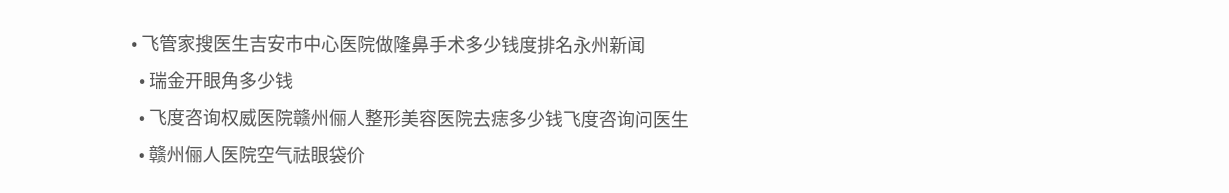• 飞管家搜医生吉安市中心医院做隆鼻手术多少钱度排名永州新闻
  • 瑞金开眼角多少钱
  • 飞度咨询权威医院赣州俪人整形美容医院去痣多少钱飞度咨询问医生
  • 赣州俪人医院空气祛眼袋价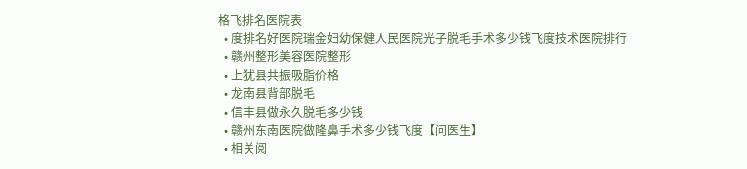格飞排名医院表
  • 度排名好医院瑞金妇幼保健人民医院光子脱毛手术多少钱飞度技术医院排行
  • 赣州整形美容医院整形
  • 上犹县共振吸脂价格
  • 龙南县背部脱毛
  • 信丰县做永久脱毛多少钱
  • 赣州东南医院做隆鼻手术多少钱飞度【问医生】
  • 相关阅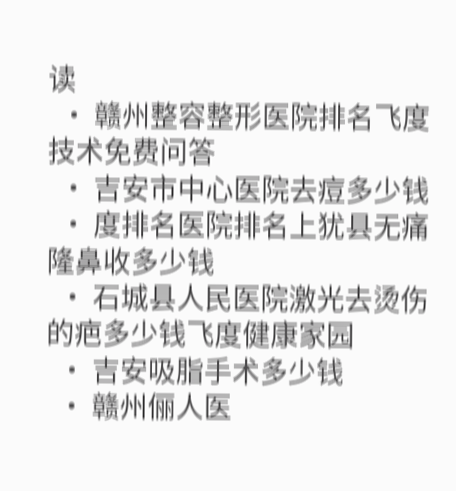读
  • 赣州整容整形医院排名飞度技术免费问答
  • 吉安市中心医院去痘多少钱
  • 度排名医院排名上犹县无痛隆鼻收多少钱
  • 石城县人民医院激光去烫伤的疤多少钱飞度健康家园
  • 吉安吸脂手术多少钱
  • 赣州俪人医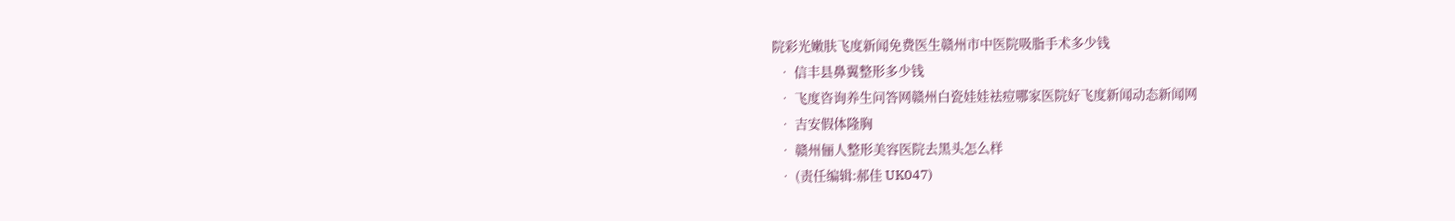院彩光嫩肤飞度新闻免费医生赣州市中医院吸脂手术多少钱
  • 信丰县鼻翼整形多少钱
  • 飞度咨询养生问答网赣州白瓷娃娃祛痘哪家医院好飞度新闻动态新闻网
  • 吉安假体隆胸
  • 赣州俪人整形美容医院去黑头怎么样
  • (责任编辑:郝佳 UK047)